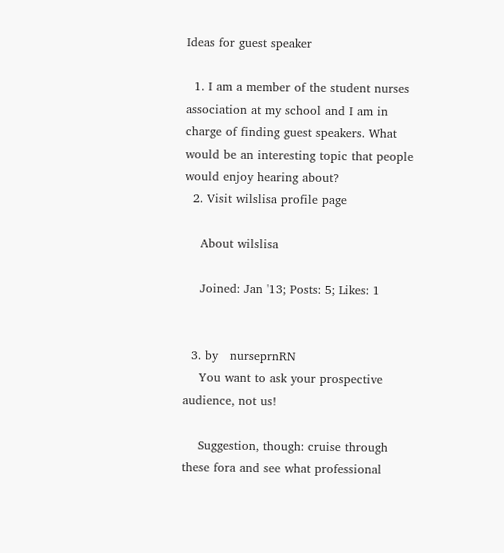Ideas for guest speaker

  1. I am a member of the student nurses association at my school and I am in charge of finding guest speakers. What would be an interesting topic that people would enjoy hearing about?
  2. Visit wilslisa profile page

    About wilslisa

    Joined: Jan '13; Posts: 5; Likes: 1


  3. by   nurseprnRN
    You want to ask your prospective audience, not us!

    Suggestion, though: cruise through these fora and see what professional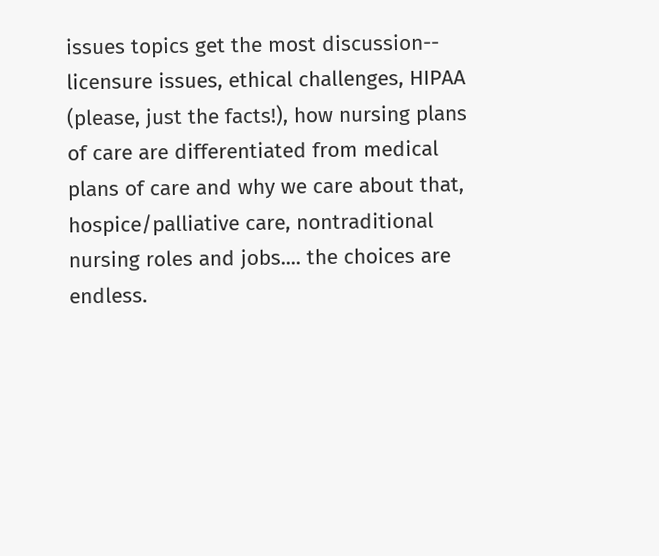issues topics get the most discussion-- licensure issues, ethical challenges, HIPAA (please, just the facts!), how nursing plans of care are differentiated from medical plans of care and why we care about that, hospice/palliative care, nontraditional nursing roles and jobs.... the choices are endless.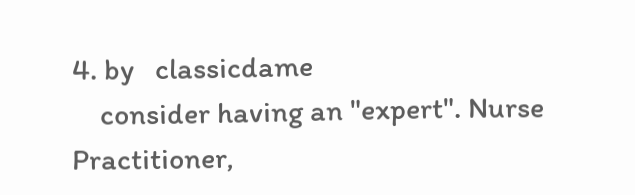4. by   classicdame
    consider having an "expert". Nurse Practitioner,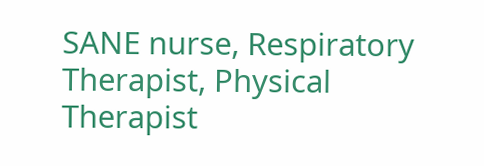SANE nurse, Respiratory Therapist, Physical Therapist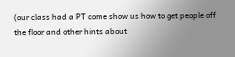(our class had a PT come show us how to get people off the floor and other hints about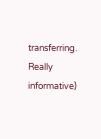transferring. Really informative)